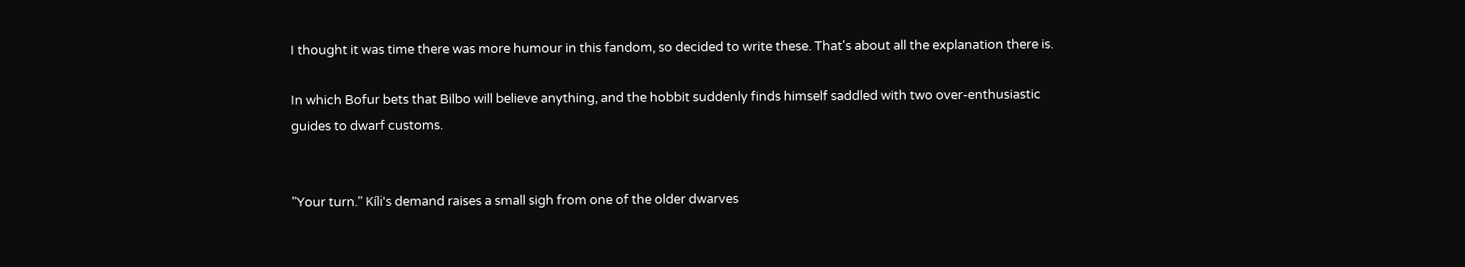I thought it was time there was more humour in this fandom, so decided to write these. That's about all the explanation there is.

In which Bofur bets that Bilbo will believe anything, and the hobbit suddenly finds himself saddled with two over-enthusiastic guides to dwarf customs.


"Your turn." Kíli's demand raises a small sigh from one of the older dwarves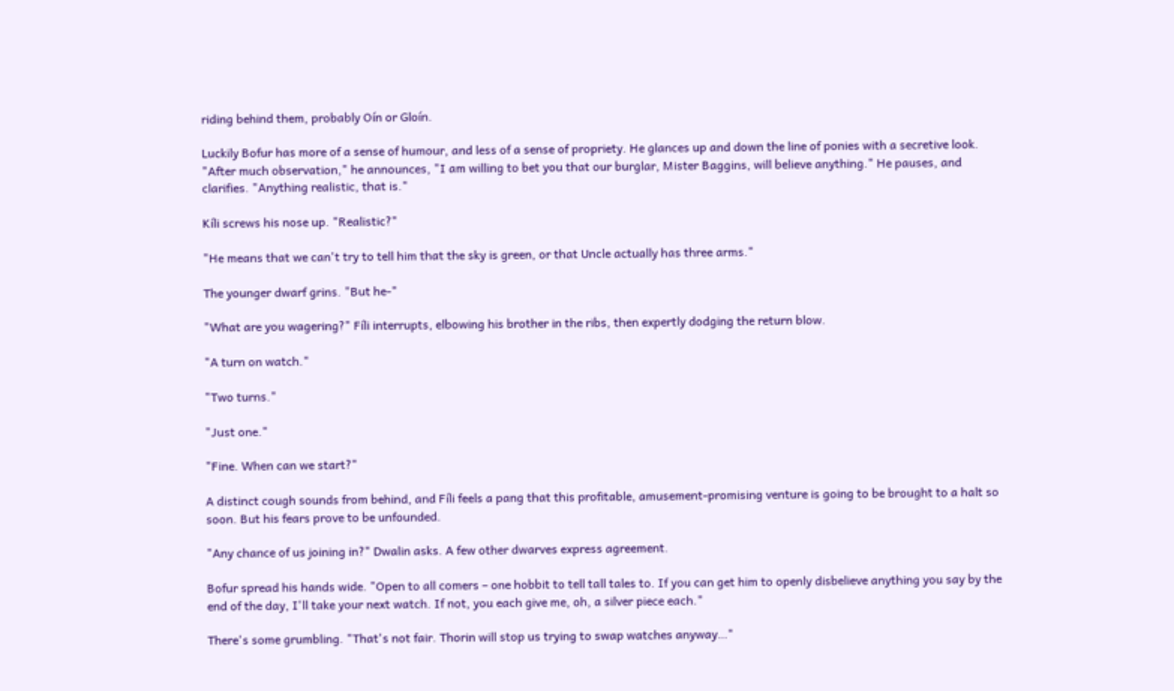riding behind them, probably Oín or Gloín.

Luckily Bofur has more of a sense of humour, and less of a sense of propriety. He glances up and down the line of ponies with a secretive look. "After much observation," he announces, "I am willing to bet you that our burglar, Mister Baggins, will believe anything." He pauses, and clarifies. "Anything realistic, that is."

Kíli screws his nose up. "Realistic?"

"He means that we can't try to tell him that the sky is green, or that Uncle actually has three arms."

The younger dwarf grins. "But he-"

"What are you wagering?" Fíli interrupts, elbowing his brother in the ribs, then expertly dodging the return blow.

"A turn on watch."

"Two turns."

"Just one."

"Fine. When can we start?"

A distinct cough sounds from behind, and Fíli feels a pang that this profitable, amusement-promising venture is going to be brought to a halt so soon. But his fears prove to be unfounded.

"Any chance of us joining in?" Dwalin asks. A few other dwarves express agreement.

Bofur spread his hands wide. "Open to all comers – one hobbit to tell tall tales to. If you can get him to openly disbelieve anything you say by the end of the day, I'll take your next watch. If not, you each give me, oh, a silver piece each."

There's some grumbling. "That's not fair. Thorin will stop us trying to swap watches anyway…"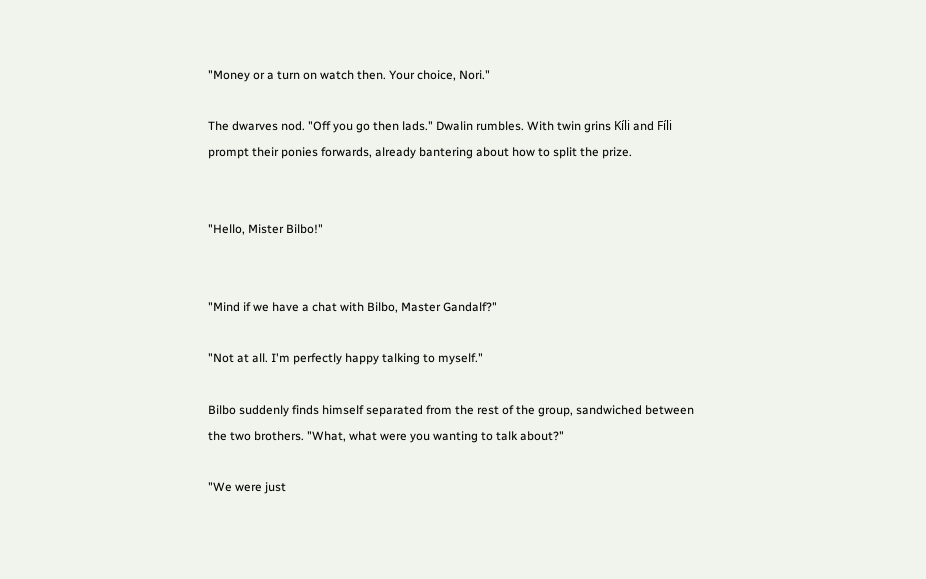"Money or a turn on watch then. Your choice, Nori."

The dwarves nod. "Off you go then lads." Dwalin rumbles. With twin grins Kíli and Fíli prompt their ponies forwards, already bantering about how to split the prize.


"Hello, Mister Bilbo!"


"Mind if we have a chat with Bilbo, Master Gandalf?"

"Not at all. I'm perfectly happy talking to myself."

Bilbo suddenly finds himself separated from the rest of the group, sandwiched between the two brothers. "What, what were you wanting to talk about?"

"We were just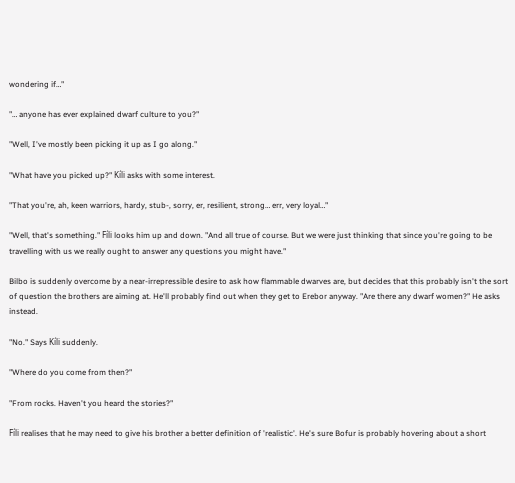wondering if…"

"… anyone has ever explained dwarf culture to you?"

"Well, I've mostly been picking it up as I go along."

"What have you picked up?" Kíli asks with some interest.

"That you're, ah, keen warriors, hardy, stub-, sorry, er, resilient, strong… err, very loyal…"

"Well, that's something." Fíli looks him up and down. "And all true of course. But we were just thinking that since you're going to be travelling with us we really ought to answer any questions you might have."

Bilbo is suddenly overcome by a near-irrepressible desire to ask how flammable dwarves are, but decides that this probably isn't the sort of question the brothers are aiming at. He'll probably find out when they get to Erebor anyway. "Are there any dwarf women?" He asks instead.

"No." Says Kíli suddenly.

"Where do you come from then?"

"From rocks. Haven't you heard the stories?"

Fíli realises that he may need to give his brother a better definition of 'realistic'. He's sure Bofur is probably hovering about a short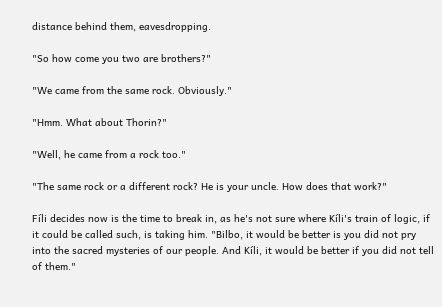distance behind them, eavesdropping.

"So how come you two are brothers?"

"We came from the same rock. Obviously."

"Hmm. What about Thorin?"

"Well, he came from a rock too."

"The same rock or a different rock? He is your uncle. How does that work?"

Fíli decides now is the time to break in, as he's not sure where Kíli's train of logic, if it could be called such, is taking him. "Bilbo, it would be better is you did not pry into the sacred mysteries of our people. And Kíli, it would be better if you did not tell of them."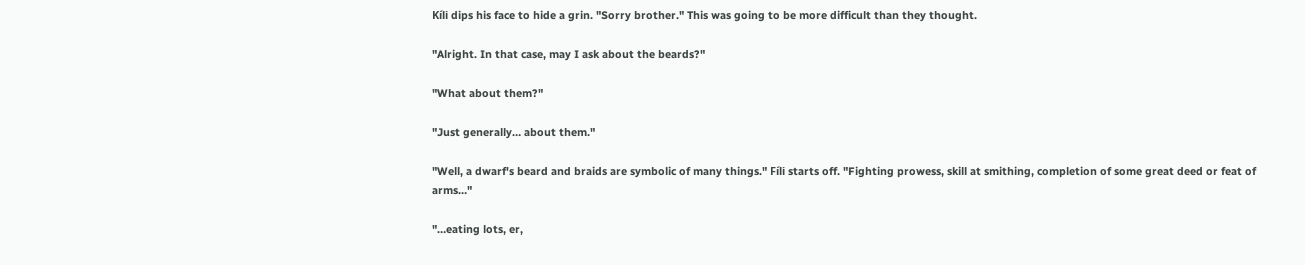Kíli dips his face to hide a grin. "Sorry brother." This was going to be more difficult than they thought.

"Alright. In that case, may I ask about the beards?"

"What about them?"

"Just generally… about them."

"Well, a dwarf's beard and braids are symbolic of many things." Fíli starts off. "Fighting prowess, skill at smithing, completion of some great deed or feat of arms…"

"…eating lots, er,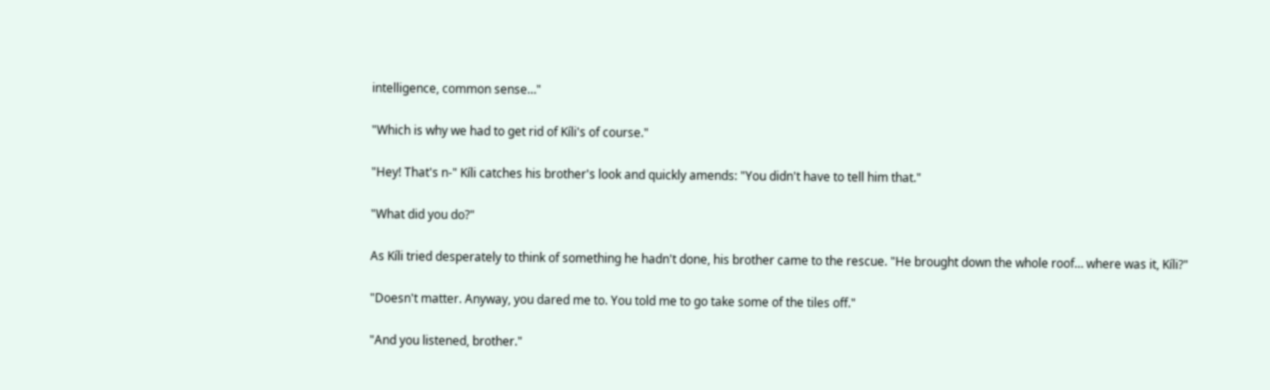intelligence, common sense…"

"Which is why we had to get rid of Kíli's of course."

"Hey! That's n-" Kíli catches his brother's look and quickly amends: "You didn't have to tell him that."

"What did you do?"

As Kíli tried desperately to think of something he hadn't done, his brother came to the rescue. "He brought down the whole roof… where was it, Kíli?"

"Doesn't matter. Anyway, you dared me to. You told me to go take some of the tiles off."

"And you listened, brother."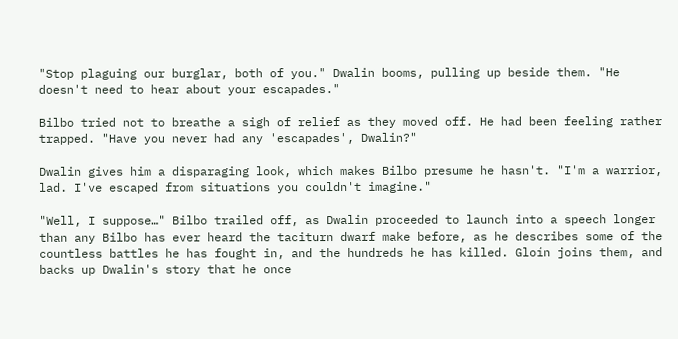"Stop plaguing our burglar, both of you." Dwalin booms, pulling up beside them. "He doesn't need to hear about your escapades."

Bilbo tried not to breathe a sigh of relief as they moved off. He had been feeling rather trapped. "Have you never had any 'escapades', Dwalin?"

Dwalin gives him a disparaging look, which makes Bilbo presume he hasn't. "I'm a warrior, lad. I've escaped from situations you couldn't imagine."

"Well, I suppose…" Bilbo trailed off, as Dwalin proceeded to launch into a speech longer than any Bilbo has ever heard the taciturn dwarf make before, as he describes some of the countless battles he has fought in, and the hundreds he has killed. Gloín joins them, and backs up Dwalin's story that he once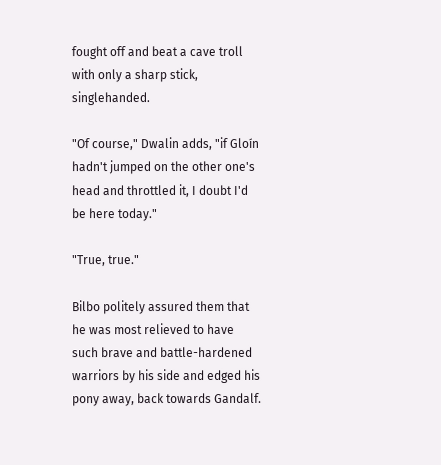fought off and beat a cave troll with only a sharp stick, singlehanded.

"Of course," Dwalin adds, "if Gloín hadn't jumped on the other one's head and throttled it, I doubt I'd be here today."

"True, true."

Bilbo politely assured them that he was most relieved to have such brave and battle-hardened warriors by his side and edged his pony away, back towards Gandalf.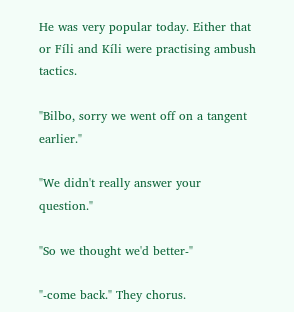He was very popular today. Either that or Fíli and Kíli were practising ambush tactics.

"Bilbo, sorry we went off on a tangent earlier."

"We didn't really answer your question."

"So we thought we'd better-"

"-come back." They chorus.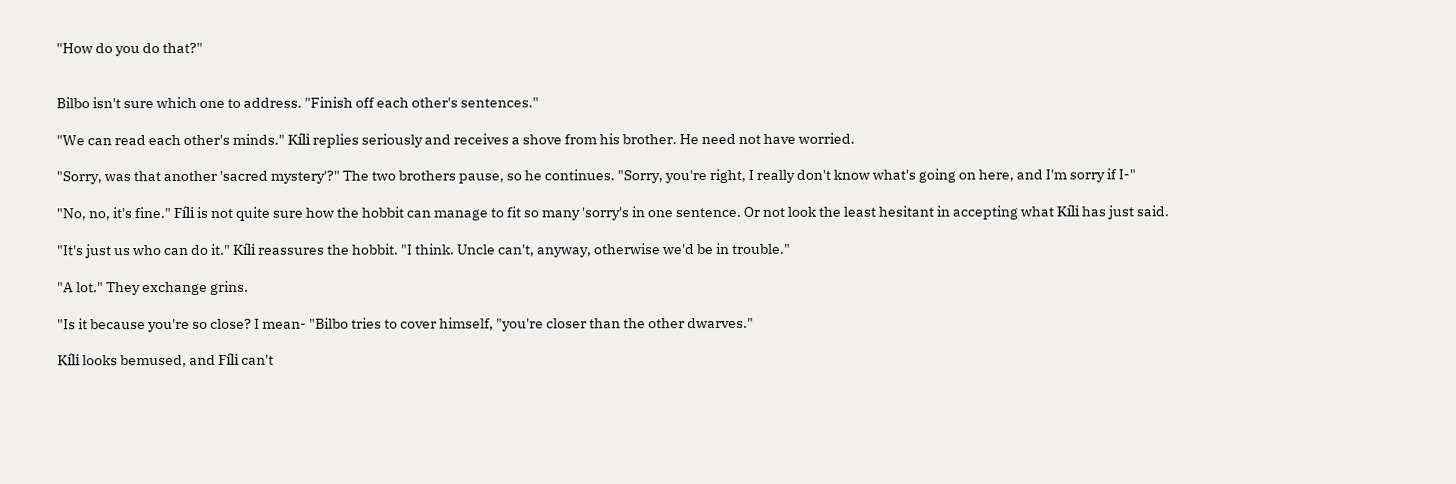"How do you do that?"


Bilbo isn't sure which one to address. "Finish off each other's sentences."

"We can read each other's minds." Kíli replies seriously and receives a shove from his brother. He need not have worried.

"Sorry, was that another 'sacred mystery'?" The two brothers pause, so he continues. "Sorry, you're right, I really don't know what's going on here, and I'm sorry if I-"

"No, no, it's fine." Fíli is not quite sure how the hobbit can manage to fit so many 'sorry's in one sentence. Or not look the least hesitant in accepting what Kíli has just said.

"It's just us who can do it." Kíli reassures the hobbit. "I think. Uncle can't, anyway, otherwise we'd be in trouble."

"A lot." They exchange grins.

"Is it because you're so close? I mean- "Bilbo tries to cover himself, "you're closer than the other dwarves."

Kíli looks bemused, and Fíli can't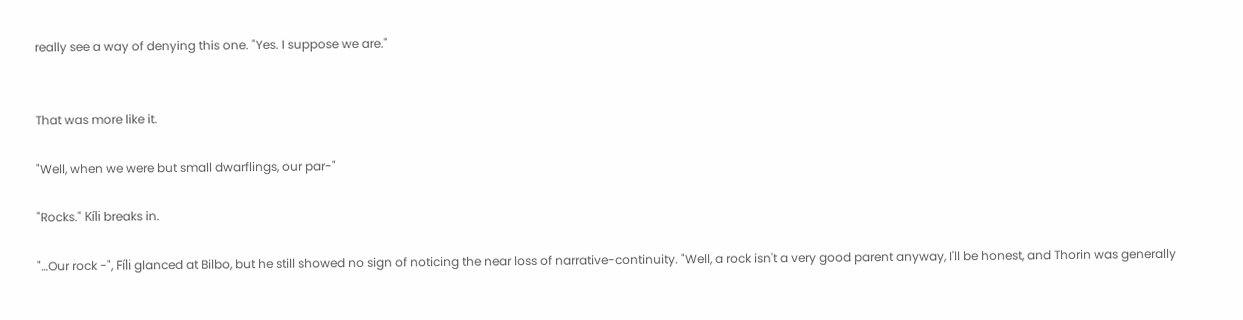really see a way of denying this one. "Yes. I suppose we are."


That was more like it.

"Well, when we were but small dwarflings, our par-"

"Rocks." Kíli breaks in.

"…Our rock -", Fíli glanced at Bilbo, but he still showed no sign of noticing the near loss of narrative-continuity. "Well, a rock isn't a very good parent anyway, I'll be honest, and Thorin was generally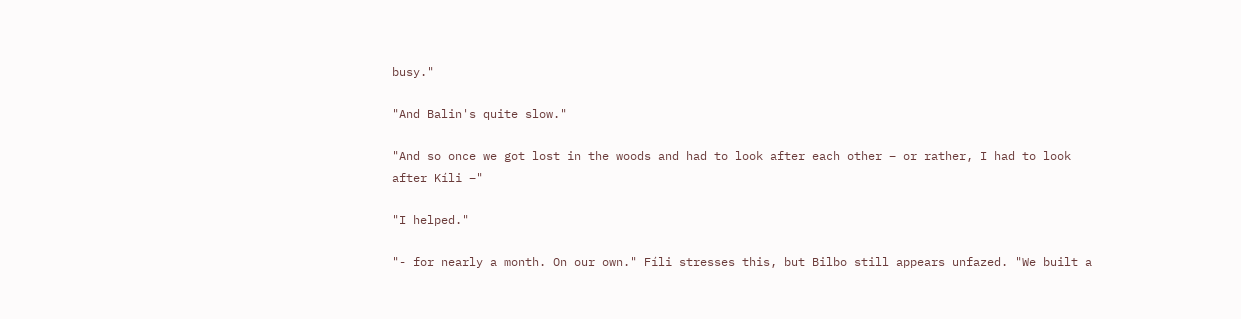busy."

"And Balin's quite slow."

"And so once we got lost in the woods and had to look after each other – or rather, I had to look after Kíli –"

"I helped."

"- for nearly a month. On our own." Fíli stresses this, but Bilbo still appears unfazed. "We built a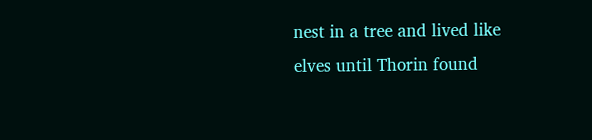nest in a tree and lived like elves until Thorin found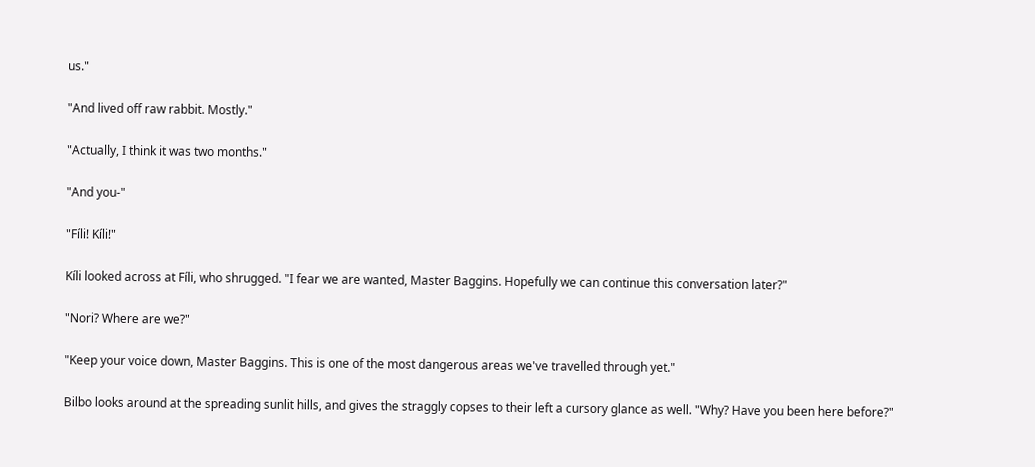us."

"And lived off raw rabbit. Mostly."

"Actually, I think it was two months."

"And you-"

"Fíli! Kíli!"

Kíli looked across at Fíli, who shrugged. "I fear we are wanted, Master Baggins. Hopefully we can continue this conversation later?"

"Nori? Where are we?"

"Keep your voice down, Master Baggins. This is one of the most dangerous areas we've travelled through yet."

Bilbo looks around at the spreading sunlit hills, and gives the straggly copses to their left a cursory glance as well. "Why? Have you been here before?"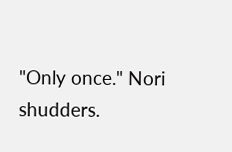"Only once." Nori shudders.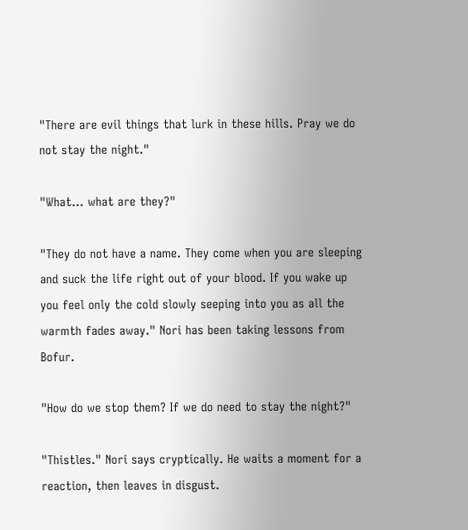"There are evil things that lurk in these hills. Pray we do not stay the night."

"What… what are they?"

"They do not have a name. They come when you are sleeping and suck the life right out of your blood. If you wake up you feel only the cold slowly seeping into you as all the warmth fades away." Nori has been taking lessons from Bofur.

"How do we stop them? If we do need to stay the night?"

"Thistles." Nori says cryptically. He waits a moment for a reaction, then leaves in disgust.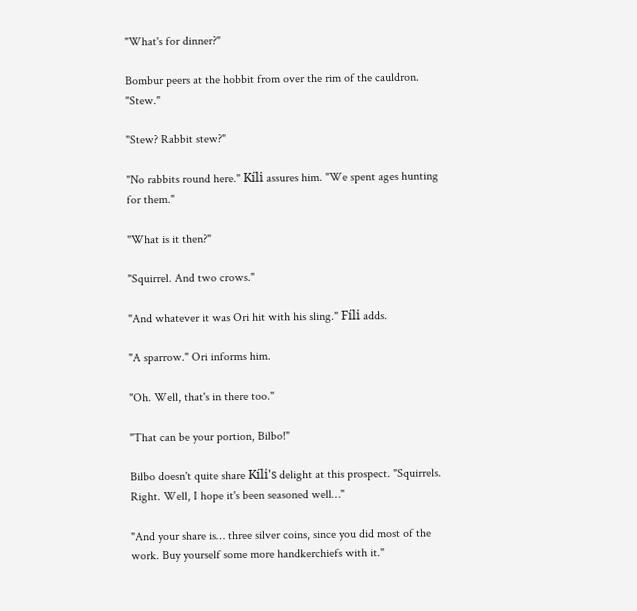"What's for dinner?"

Bombur peers at the hobbit from over the rim of the cauldron. "Stew."

"Stew? Rabbit stew?"

"No rabbits round here." Kíli assures him. "We spent ages hunting for them."

"What is it then?"

"Squirrel. And two crows."

"And whatever it was Ori hit with his sling." Fíli adds.

"A sparrow." Ori informs him.

"Oh. Well, that's in there too."

"That can be your portion, Bilbo!"

Bilbo doesn't quite share Kíli's delight at this prospect. "Squirrels. Right. Well, I hope it's been seasoned well…"

"And your share is… three silver coins, since you did most of the work. Buy yourself some more handkerchiefs with it."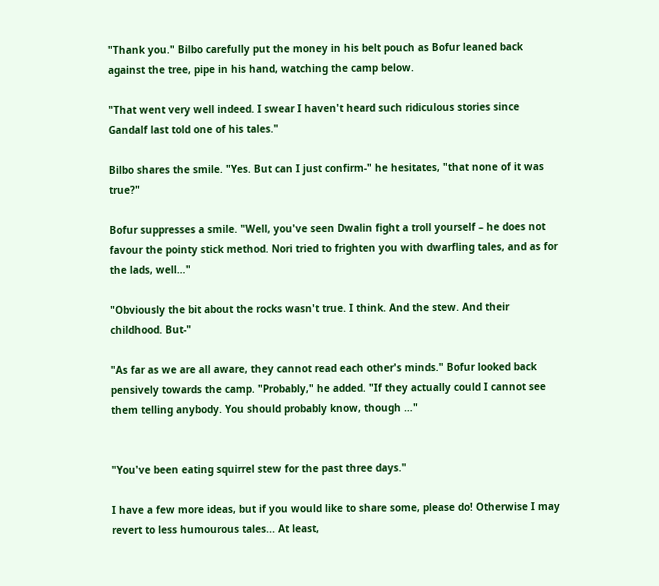"Thank you." Bilbo carefully put the money in his belt pouch as Bofur leaned back against the tree, pipe in his hand, watching the camp below.

"That went very well indeed. I swear I haven't heard such ridiculous stories since Gandalf last told one of his tales."

Bilbo shares the smile. "Yes. But can I just confirm-" he hesitates, "that none of it was true?"

Bofur suppresses a smile. "Well, you've seen Dwalin fight a troll yourself – he does not favour the pointy stick method. Nori tried to frighten you with dwarfling tales, and as for the lads, well…"

"Obviously the bit about the rocks wasn't true. I think. And the stew. And their childhood. But-"

"As far as we are all aware, they cannot read each other's minds." Bofur looked back pensively towards the camp. "Probably," he added. "If they actually could I cannot see them telling anybody. You should probably know, though …"


"You've been eating squirrel stew for the past three days."

I have a few more ideas, but if you would like to share some, please do! Otherwise I may revert to less humourous tales... At least,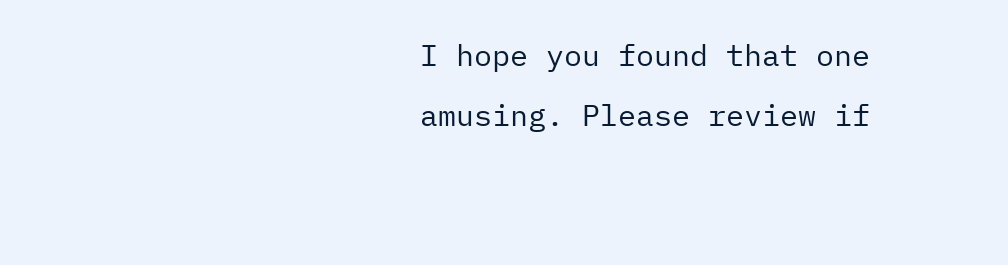I hope you found that one amusing. Please review if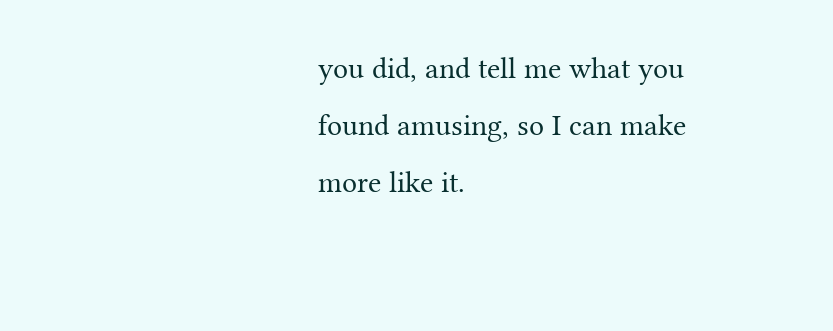you did, and tell me what you found amusing, so I can make more like it.